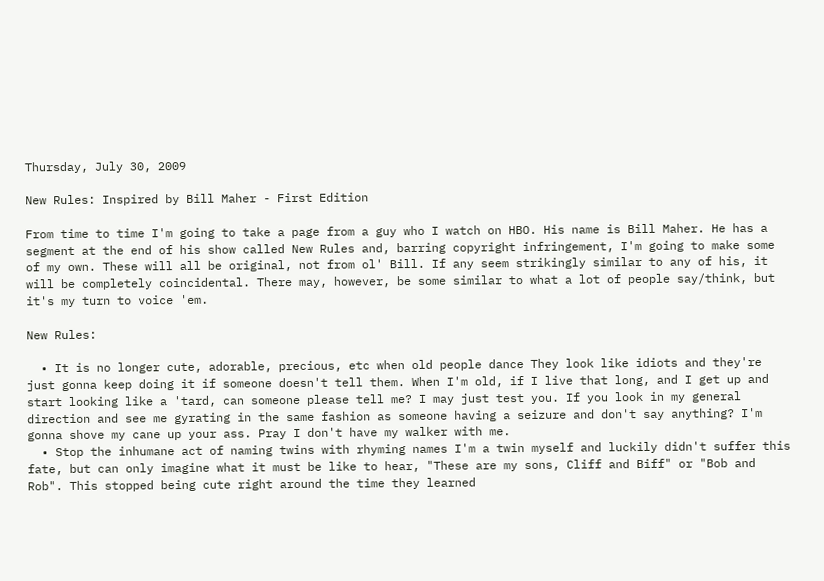Thursday, July 30, 2009

New Rules: Inspired by Bill Maher - First Edition

From time to time I'm going to take a page from a guy who I watch on HBO. His name is Bill Maher. He has a segment at the end of his show called New Rules and, barring copyright infringement, I'm going to make some of my own. These will all be original, not from ol' Bill. If any seem strikingly similar to any of his, it will be completely coincidental. There may, however, be some similar to what a lot of people say/think, but it's my turn to voice 'em.

New Rules:

  • It is no longer cute, adorable, precious, etc when old people dance They look like idiots and they're just gonna keep doing it if someone doesn't tell them. When I'm old, if I live that long, and I get up and start looking like a 'tard, can someone please tell me? I may just test you. If you look in my general direction and see me gyrating in the same fashion as someone having a seizure and don't say anything? I'm gonna shove my cane up your ass. Pray I don't have my walker with me.
  • Stop the inhumane act of naming twins with rhyming names I'm a twin myself and luckily didn't suffer this fate, but can only imagine what it must be like to hear, "These are my sons, Cliff and Biff" or "Bob and Rob". This stopped being cute right around the time they learned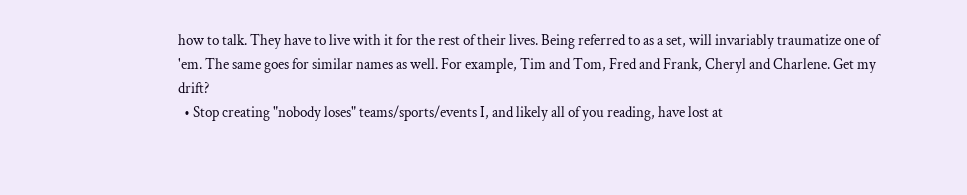how to talk. They have to live with it for the rest of their lives. Being referred to as a set, will invariably traumatize one of 'em. The same goes for similar names as well. For example, Tim and Tom, Fred and Frank, Cheryl and Charlene. Get my drift?
  • Stop creating "nobody loses" teams/sports/events I, and likely all of you reading, have lost at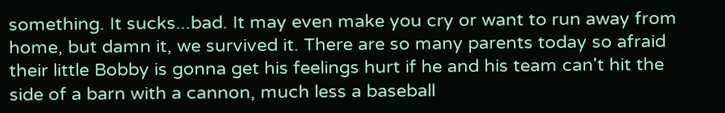something. It sucks...bad. It may even make you cry or want to run away from home, but damn it, we survived it. There are so many parents today so afraid their little Bobby is gonna get his feelings hurt if he and his team can't hit the side of a barn with a cannon, much less a baseball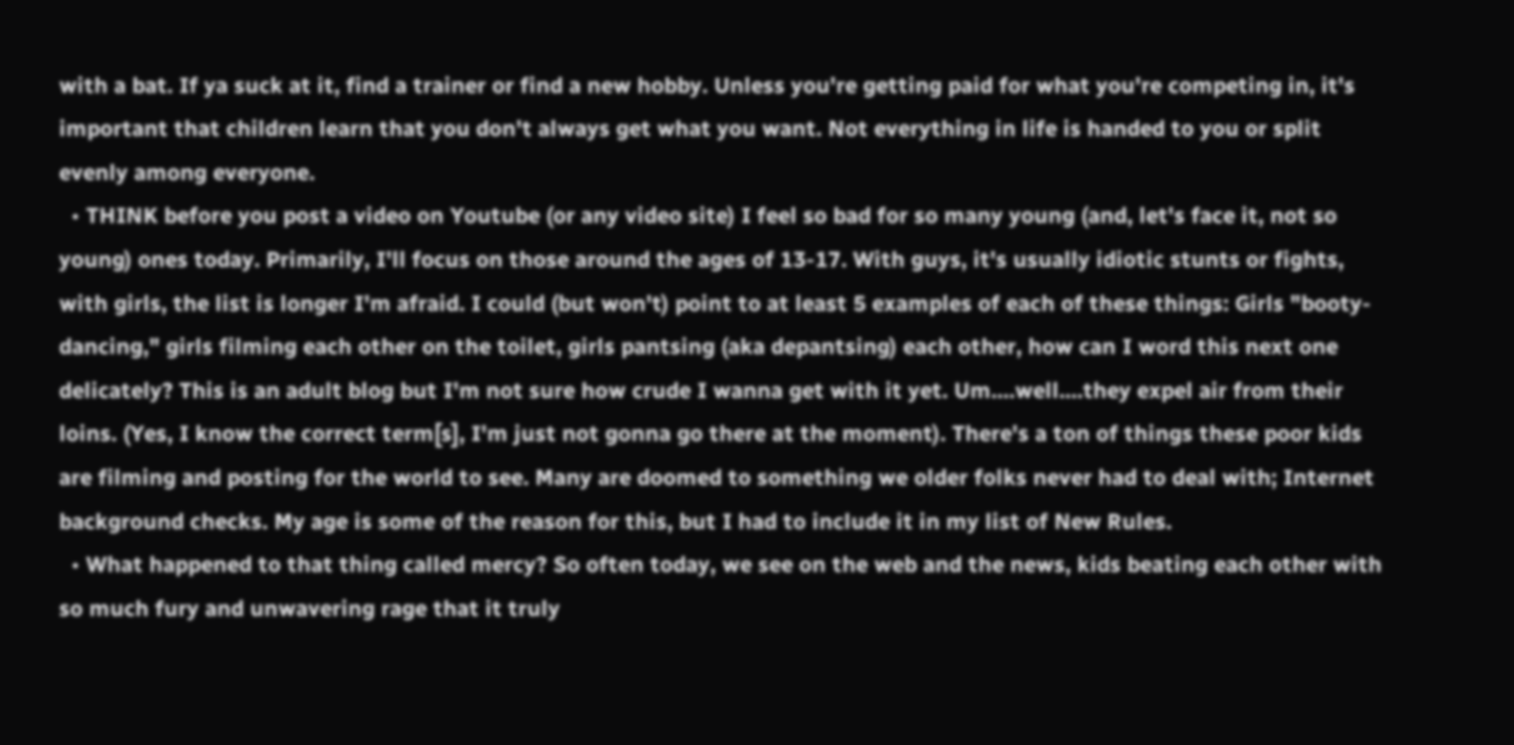with a bat. If ya suck at it, find a trainer or find a new hobby. Unless you're getting paid for what you're competing in, it's important that children learn that you don't always get what you want. Not everything in life is handed to you or split evenly among everyone.
  • THINK before you post a video on Youtube (or any video site) I feel so bad for so many young (and, let's face it, not so young) ones today. Primarily, I'll focus on those around the ages of 13-17. With guys, it's usually idiotic stunts or fights, with girls, the list is longer I'm afraid. I could (but won't) point to at least 5 examples of each of these things: Girls "booty-dancing," girls filming each other on the toilet, girls pantsing (aka depantsing) each other, how can I word this next one delicately? This is an adult blog but I'm not sure how crude I wanna get with it yet. Um....well....they expel air from their loins. (Yes, I know the correct term[s], I'm just not gonna go there at the moment). There's a ton of things these poor kids are filming and posting for the world to see. Many are doomed to something we older folks never had to deal with; Internet background checks. My age is some of the reason for this, but I had to include it in my list of New Rules.
  • What happened to that thing called mercy? So often today, we see on the web and the news, kids beating each other with so much fury and unwavering rage that it truly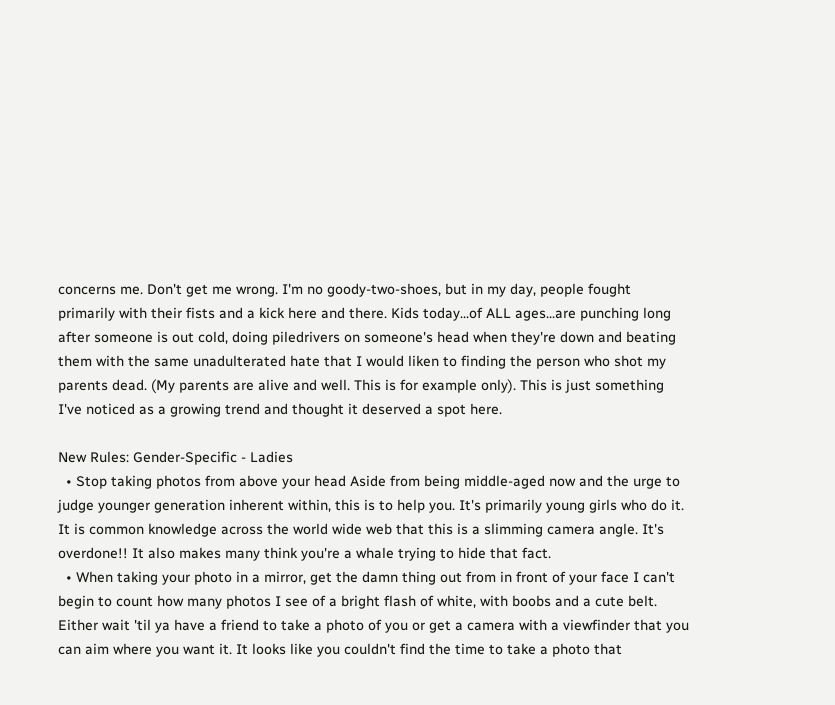concerns me. Don't get me wrong. I'm no goody-two-shoes, but in my day, people fought primarily with their fists and a kick here and there. Kids today...of ALL ages...are punching long after someone is out cold, doing piledrivers on someone's head when they're down and beating them with the same unadulterated hate that I would liken to finding the person who shot my parents dead. (My parents are alive and well. This is for example only). This is just something I've noticed as a growing trend and thought it deserved a spot here.

New Rules: Gender-Specific - Ladies
  • Stop taking photos from above your head Aside from being middle-aged now and the urge to judge younger generation inherent within, this is to help you. It's primarily young girls who do it. It is common knowledge across the world wide web that this is a slimming camera angle. It's overdone!! It also makes many think you're a whale trying to hide that fact.
  • When taking your photo in a mirror, get the damn thing out from in front of your face I can't begin to count how many photos I see of a bright flash of white, with boobs and a cute belt. Either wait 'til ya have a friend to take a photo of you or get a camera with a viewfinder that you can aim where you want it. It looks like you couldn't find the time to take a photo that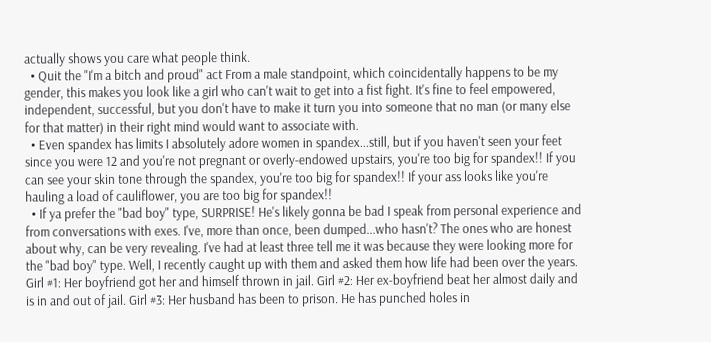actually shows you care what people think.
  • Quit the "I'm a bitch and proud" act From a male standpoint, which coincidentally happens to be my gender, this makes you look like a girl who can't wait to get into a fist fight. It's fine to feel empowered, independent, successful, but you don't have to make it turn you into someone that no man (or many else for that matter) in their right mind would want to associate with.
  • Even spandex has limits I absolutely adore women in spandex...still, but if you haven't seen your feet since you were 12 and you're not pregnant or overly-endowed upstairs, you're too big for spandex!! If you can see your skin tone through the spandex, you're too big for spandex!! If your ass looks like you're hauling a load of cauliflower, you are too big for spandex!!
  • If ya prefer the "bad boy" type, SURPRISE! He's likely gonna be bad I speak from personal experience and from conversations with exes. I've, more than once, been dumped...who hasn't? The ones who are honest about why, can be very revealing. I've had at least three tell me it was because they were looking more for the "bad boy" type. Well, I recently caught up with them and asked them how life had been over the years. Girl #1: Her boyfriend got her and himself thrown in jail. Girl #2: Her ex-boyfriend beat her almost daily and is in and out of jail. Girl #3: Her husband has been to prison. He has punched holes in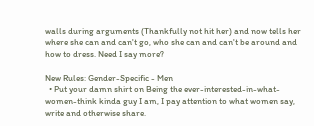walls during arguments (Thankfully not hit her) and now tells her where she can and can't go, who she can and can't be around and how to dress. Need I say more?

New Rules: Gender-Specific - Men
  • Put your damn shirt on Being the ever-interested-in-what-women-think kinda guy I am, I pay attention to what women say, write and otherwise share.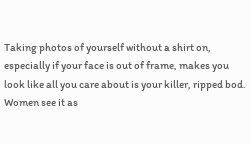Taking photos of yourself without a shirt on, especially if your face is out of frame, makes you look like all you care about is your killer, ripped bod. Women see it as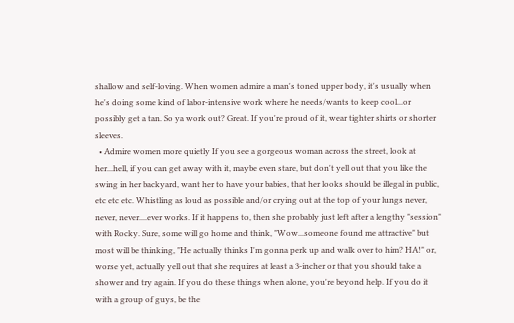shallow and self-loving. When women admire a man's toned upper body, it's usually when he's doing some kind of labor-intensive work where he needs/wants to keep cool...or possibly get a tan. So ya work out? Great. If you're proud of it, wear tighter shirts or shorter sleeves.
  • Admire women more quietly If you see a gorgeous woman across the street, look at her...hell, if you can get away with it, maybe even stare, but don't yell out that you like the swing in her backyard, want her to have your babies, that her looks should be illegal in public, etc etc etc. Whistling as loud as possible and/or crying out at the top of your lungs never, never, never....ever works. If it happens to, then she probably just left after a lengthy "session" with Rocky. Sure, some will go home and think, "Wow...someone found me attractive" but most will be thinking, "He actually thinks I'm gonna perk up and walk over to him? HA!" or, worse yet, actually yell out that she requires at least a 3-incher or that you should take a shower and try again. If you do these things when alone, you're beyond help. If you do it with a group of guys, be the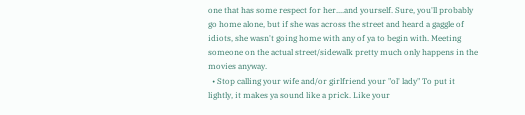one that has some respect for her....and yourself. Sure, you'll probably go home alone, but if she was across the street and heard a gaggle of idiots, she wasn't going home with any of ya to begin with. Meeting someone on the actual street/sidewalk pretty much only happens in the movies anyway.
  • Stop calling your wife and/or girlfriend your "ol' lady" To put it lightly, it makes ya sound like a prick. Like your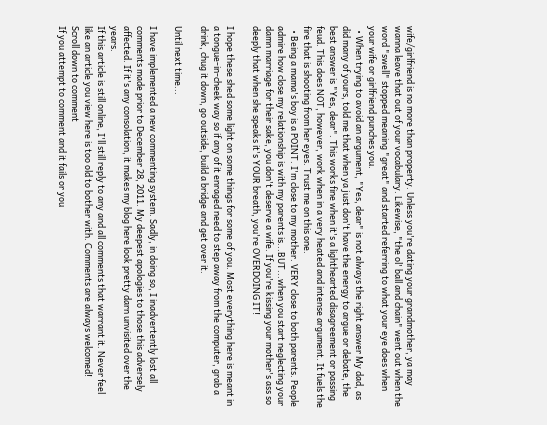wife/girlfriend is no more than property. Unless you're dating your grandmother, ya may wanna leave that out of your vocabulary. Likewise, "the ol' ball and chain" went out when the word "swell" stopped meaning "great" and started referring to what your eye does when your wife or girlfriend punches you.
  • When trying to avoid an argument, "Yes, dear" is not always the right answer My dad, as did many of yours, told me that when ya just don't have the energy to argue or debate, the best answer is "Yes, dear". This works fine when it's a lighthearted disagreement or passing feud. This does NOT, however, work when in a very heated and intense argument. It fuels the fire that is shooting from her eyes. Trust me on this one.
  • Being a mama's boy is a POINT. I'm close to my mother. VERY close to both parents. People admire how close my relationship is with my parents is...BUT...when you start neglecting your damn marriage for their sake, you don't deserve a wife. If you're kissing your mother's ass so deeply that when she speaks it's YOUR breath, you're OVERDOING IT!

I hope these shed some light on some things for some of you. Most everything here is meant in a tongue-in-cheek way so if any of it enraged need to step away from the computer, grab a drink, chug it down, go outside, build a bridge and get over it.

Until next time...

I have implemented a new commenting system. Sadly, in doing so, I inadvertently lost all comments made prior to December 28, 2011. My deepest apologies to those this adversely affected. If it's any consolation, it makes my blog here look pretty darn unvisited over the years.
If this article is still online, I'll still reply to any and all comments that warrant it. Never feel like an article you view here is too old to bother with. Comments are always welcomed!
Scroll down to comment
If you attempt to comment and it fails or you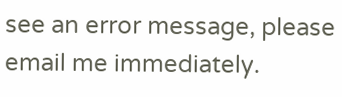see an error message, please email me immediately.